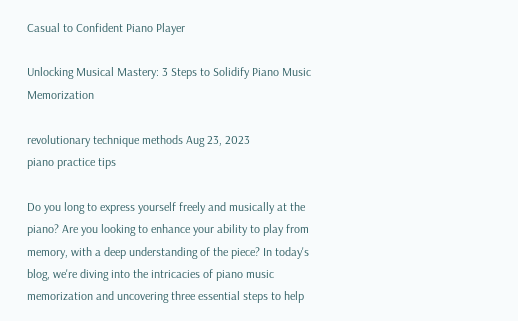Casual to Confident Piano Player

Unlocking Musical Mastery: 3 Steps to Solidify Piano Music Memorization

revolutionary technique methods Aug 23, 2023
piano practice tips

Do you long to express yourself freely and musically at the piano? Are you looking to enhance your ability to play from memory, with a deep understanding of the piece? In today's blog, we're diving into the intricacies of piano music memorization and uncovering three essential steps to help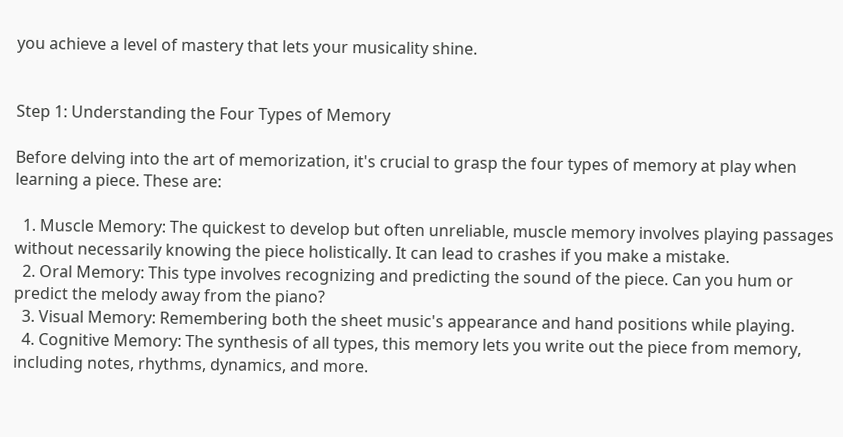you achieve a level of mastery that lets your musicality shine.


Step 1: Understanding the Four Types of Memory

Before delving into the art of memorization, it's crucial to grasp the four types of memory at play when learning a piece. These are:

  1. Muscle Memory: The quickest to develop but often unreliable, muscle memory involves playing passages without necessarily knowing the piece holistically. It can lead to crashes if you make a mistake.
  2. Oral Memory: This type involves recognizing and predicting the sound of the piece. Can you hum or predict the melody away from the piano?
  3. Visual Memory: Remembering both the sheet music's appearance and hand positions while playing.
  4. Cognitive Memory: The synthesis of all types, this memory lets you write out the piece from memory, including notes, rhythms, dynamics, and more.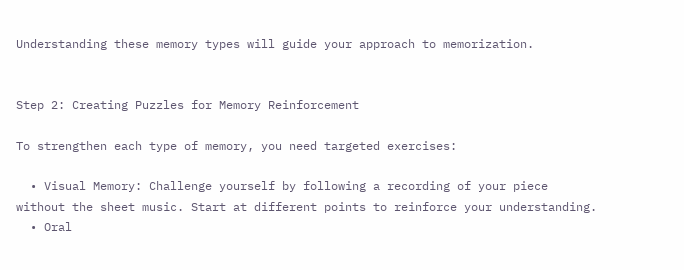Understanding these memory types will guide your approach to memorization.


Step 2: Creating Puzzles for Memory Reinforcement

To strengthen each type of memory, you need targeted exercises:

  • Visual Memory: Challenge yourself by following a recording of your piece without the sheet music. Start at different points to reinforce your understanding.
  • Oral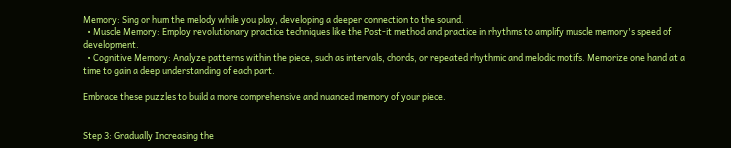Memory: Sing or hum the melody while you play, developing a deeper connection to the sound.
  • Muscle Memory: Employ revolutionary practice techniques like the Post-it method and practice in rhythms to amplify muscle memory's speed of development.
  • Cognitive Memory: Analyze patterns within the piece, such as intervals, chords, or repeated rhythmic and melodic motifs. Memorize one hand at a time to gain a deep understanding of each part.

Embrace these puzzles to build a more comprehensive and nuanced memory of your piece.


Step 3: Gradually Increasing the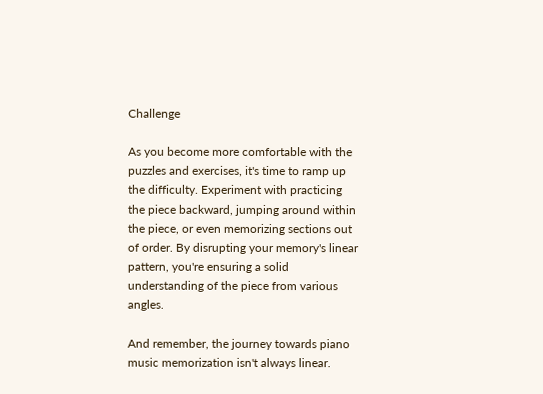Challenge

As you become more comfortable with the puzzles and exercises, it's time to ramp up the difficulty. Experiment with practicing the piece backward, jumping around within the piece, or even memorizing sections out of order. By disrupting your memory's linear pattern, you're ensuring a solid understanding of the piece from various angles.

And remember, the journey towards piano music memorization isn't always linear.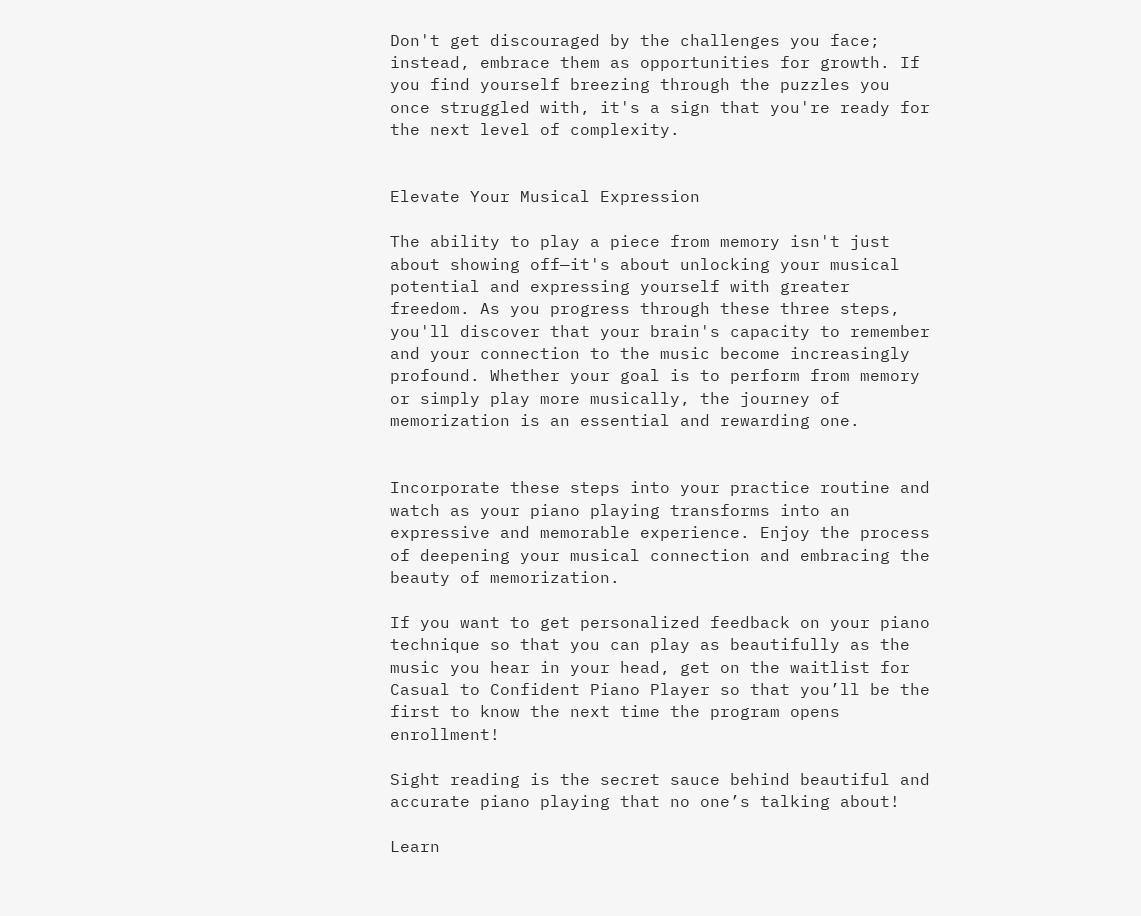Don't get discouraged by the challenges you face; instead, embrace them as opportunities for growth. If you find yourself breezing through the puzzles you once struggled with, it's a sign that you're ready for the next level of complexity.


Elevate Your Musical Expression

The ability to play a piece from memory isn't just about showing off—it's about unlocking your musical potential and expressing yourself with greater freedom. As you progress through these three steps, you'll discover that your brain's capacity to remember and your connection to the music become increasingly profound. Whether your goal is to perform from memory or simply play more musically, the journey of memorization is an essential and rewarding one.


Incorporate these steps into your practice routine and watch as your piano playing transforms into an expressive and memorable experience. Enjoy the process of deepening your musical connection and embracing the beauty of memorization.

If you want to get personalized feedback on your piano technique so that you can play as beautifully as the music you hear in your head, get on the waitlist for Casual to Confident Piano Player so that you’ll be the first to know the next time the program opens enrollment!

Sight reading is the secret sauce behind beautiful and accurate piano playing that no one’s talking about!

Learn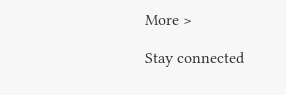More >

Stay connected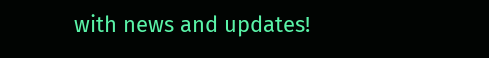with news and updates!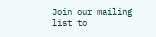Join our mailing list to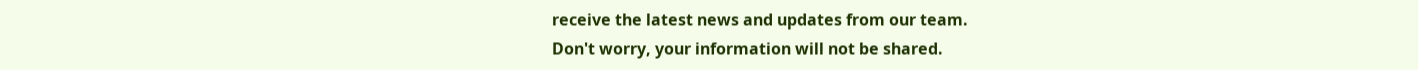receive the latest news and updates from our team.
Don't worry, your information will not be shared.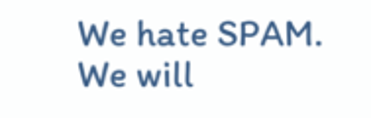We hate SPAM. We will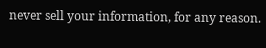never sell your information, for any reason.